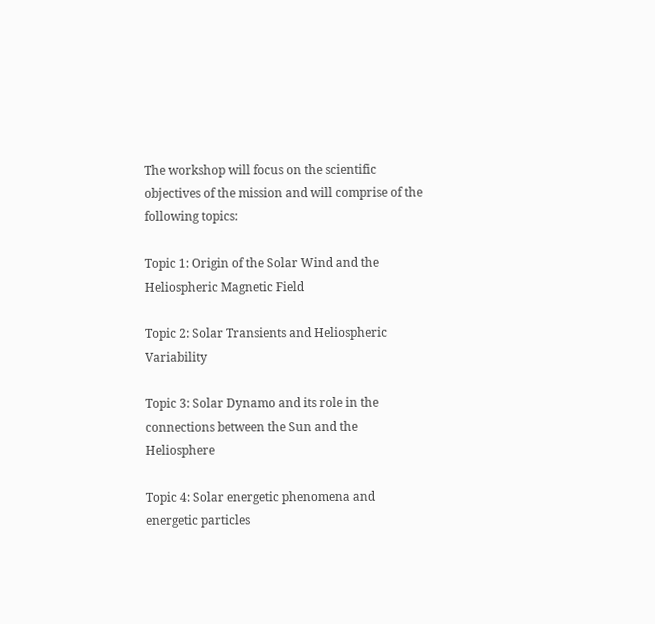The workshop will focus on the scientific objectives of the mission and will comprise of the following topics:

Topic 1: Origin of the Solar Wind and the Heliospheric Magnetic Field

Topic 2: Solar Transients and Heliospheric Variability

Topic 3: Solar Dynamo and its role in the connections between the Sun and the Heliosphere

Topic 4: Solar energetic phenomena and energetic particles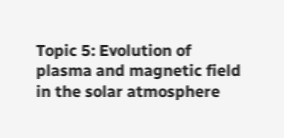Topic 5: Evolution of plasma and magnetic field in the solar atmosphere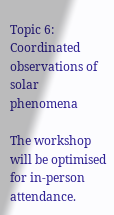Topic 6: Coordinated observations of solar phenomena

The workshop will be optimised for in-person attendance.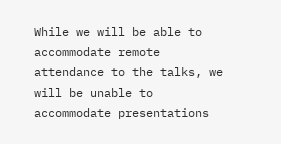While we will be able to accommodate remote attendance to the talks, we will be unable to accommodate presentations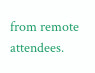from remote attendees.